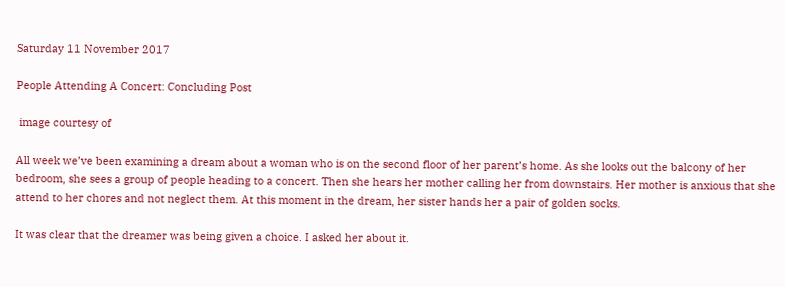Saturday 11 November 2017

People Attending A Concert: Concluding Post

 image courtesy of

All week we’ve been examining a dream about a woman who is on the second floor of her parent’s home. As she looks out the balcony of her bedroom, she sees a group of people heading to a concert. Then she hears her mother calling her from downstairs. Her mother is anxious that she attend to her chores and not neglect them. At this moment in the dream, her sister hands her a pair of golden socks.

It was clear that the dreamer was being given a choice. I asked her about it.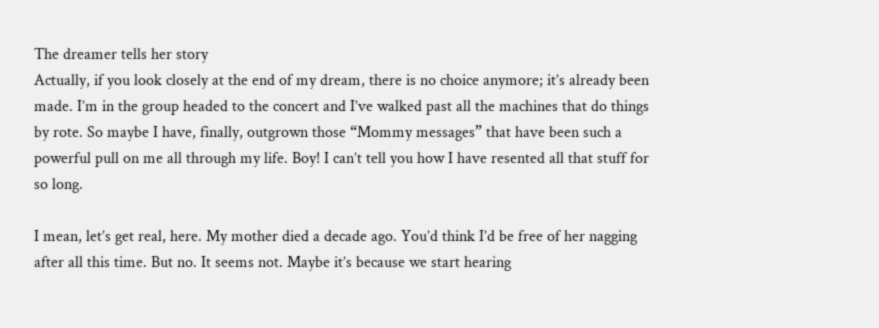The dreamer tells her story
Actually, if you look closely at the end of my dream, there is no choice anymore; it’s already been made. I’m in the group headed to the concert and I’ve walked past all the machines that do things by rote. So maybe I have, finally, outgrown those “Mommy messages” that have been such a powerful pull on me all through my life. Boy! I can’t tell you how I have resented all that stuff for so long.

I mean, let’s get real, here. My mother died a decade ago. You’d think I’d be free of her nagging after all this time. But no. It seems not. Maybe it’s because we start hearing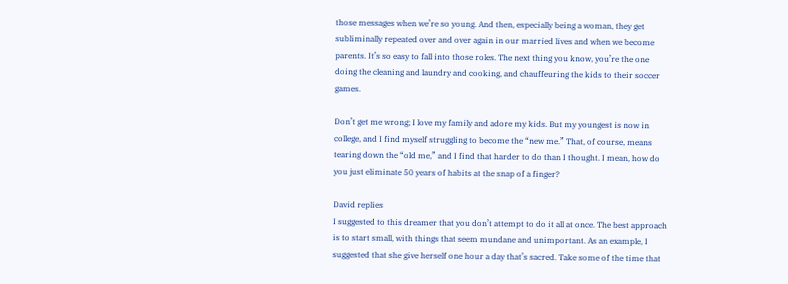those messages when we’re so young. And then, especially being a woman, they get subliminally repeated over and over again in our married lives and when we become parents. It’s so easy to fall into those roles. The next thing you know, you’re the one doing the cleaning and laundry and cooking, and chauffeuring the kids to their soccer games.

Don’t get me wrong; I love my family and adore my kids. But my youngest is now in college, and I find myself struggling to become the “new me.” That, of course, means tearing down the “old me,” and I find that harder to do than I thought. I mean, how do you just eliminate 50 years of habits at the snap of a finger?

David replies
I suggested to this dreamer that you don’t attempt to do it all at once. The best approach is to start small, with things that seem mundane and unimportant. As an example, I suggested that she give herself one hour a day that’s sacred. Take some of the time that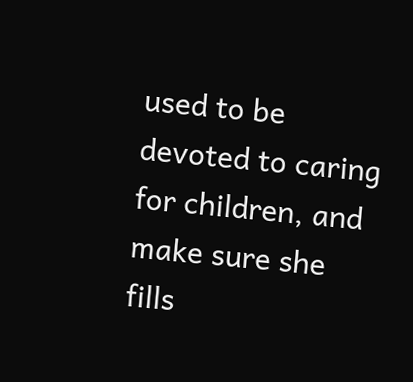used to be devoted to caring for children, and make sure she fills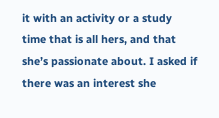it with an activity or a study time that is all hers, and that she’s passionate about. I asked if there was an interest she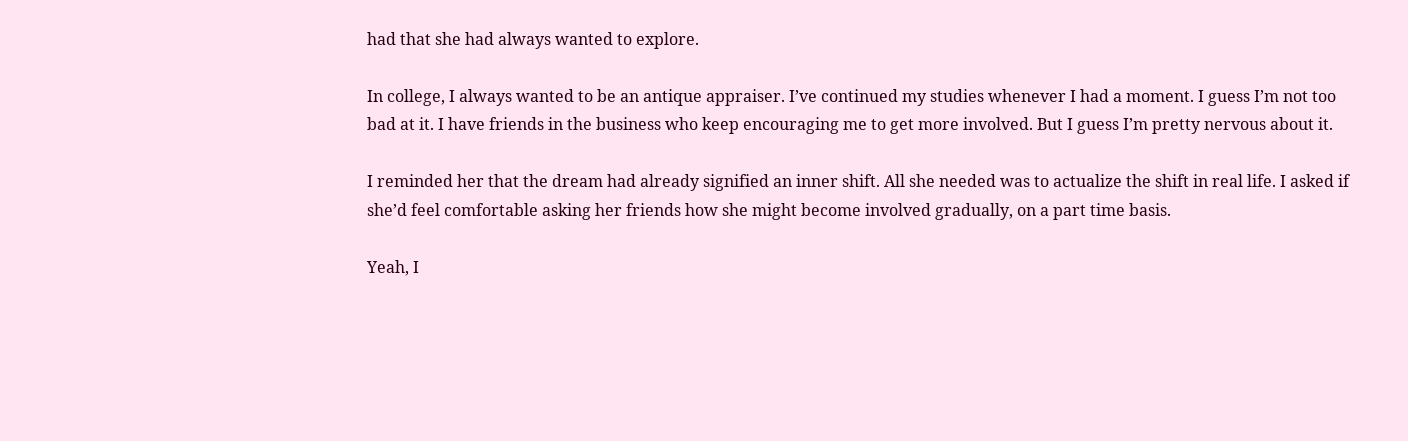had that she had always wanted to explore.

In college, I always wanted to be an antique appraiser. I’ve continued my studies whenever I had a moment. I guess I’m not too bad at it. I have friends in the business who keep encouraging me to get more involved. But I guess I’m pretty nervous about it.

I reminded her that the dream had already signified an inner shift. All she needed was to actualize the shift in real life. I asked if she’d feel comfortable asking her friends how she might become involved gradually, on a part time basis.

Yeah, I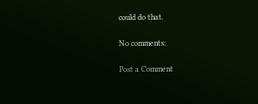could do that.

No comments:

Post a Comment